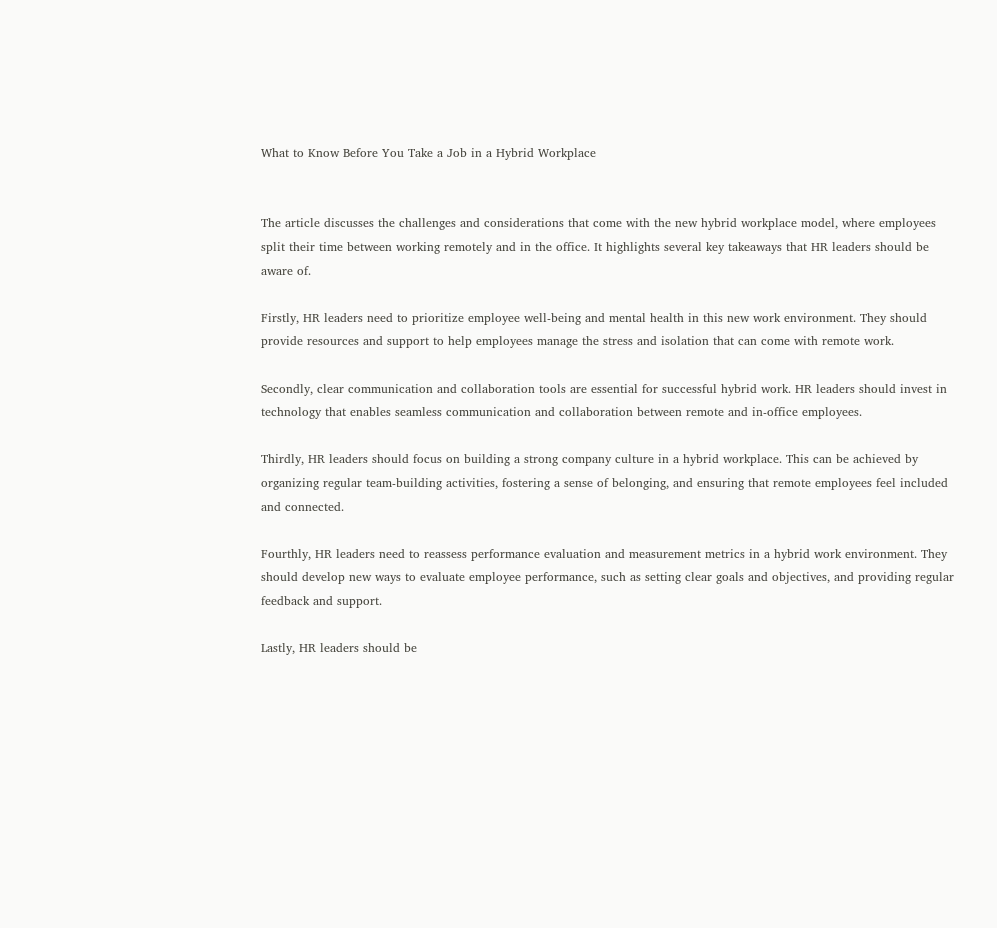What to Know Before You Take a Job in a Hybrid Workplace


The article discusses the challenges and considerations that come with the new hybrid workplace model, where employees split their time between working remotely and in the office. It highlights several key takeaways that HR leaders should be aware of.

Firstly, HR leaders need to prioritize employee well-being and mental health in this new work environment. They should provide resources and support to help employees manage the stress and isolation that can come with remote work.

Secondly, clear communication and collaboration tools are essential for successful hybrid work. HR leaders should invest in technology that enables seamless communication and collaboration between remote and in-office employees.

Thirdly, HR leaders should focus on building a strong company culture in a hybrid workplace. This can be achieved by organizing regular team-building activities, fostering a sense of belonging, and ensuring that remote employees feel included and connected.

Fourthly, HR leaders need to reassess performance evaluation and measurement metrics in a hybrid work environment. They should develop new ways to evaluate employee performance, such as setting clear goals and objectives, and providing regular feedback and support.

Lastly, HR leaders should be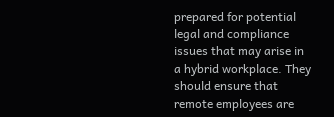prepared for potential legal and compliance issues that may arise in a hybrid workplace. They should ensure that remote employees are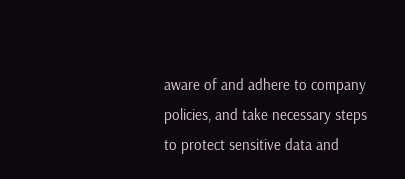aware of and adhere to company policies, and take necessary steps to protect sensitive data and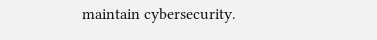maintain cybersecurity.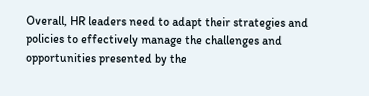Overall, HR leaders need to adapt their strategies and policies to effectively manage the challenges and opportunities presented by the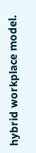hybrid workplace model.